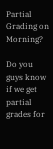Partial Grading on Morning?

Do you guys know if we get partial grades for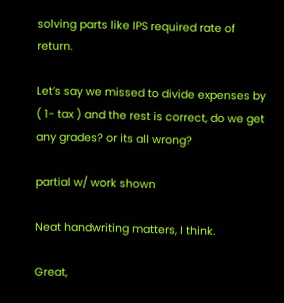solving parts like IPS required rate of return.

Let’s say we missed to divide expenses by ( 1- tax ) and the rest is correct, do we get any grades? or its all wrong?

partial w/ work shown

Neat handwriting matters, I think.

Great,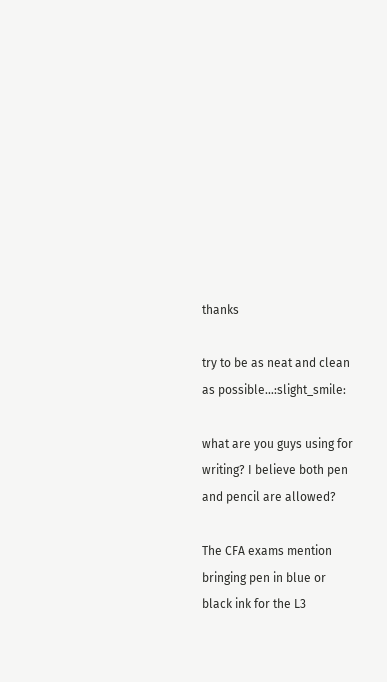thanks

try to be as neat and clean as possible…:slight_smile:

what are you guys using for writing? I believe both pen and pencil are allowed?

The CFA exams mention bringing pen in blue or black ink for the L3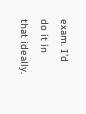exam. I’d do it in that ideally.